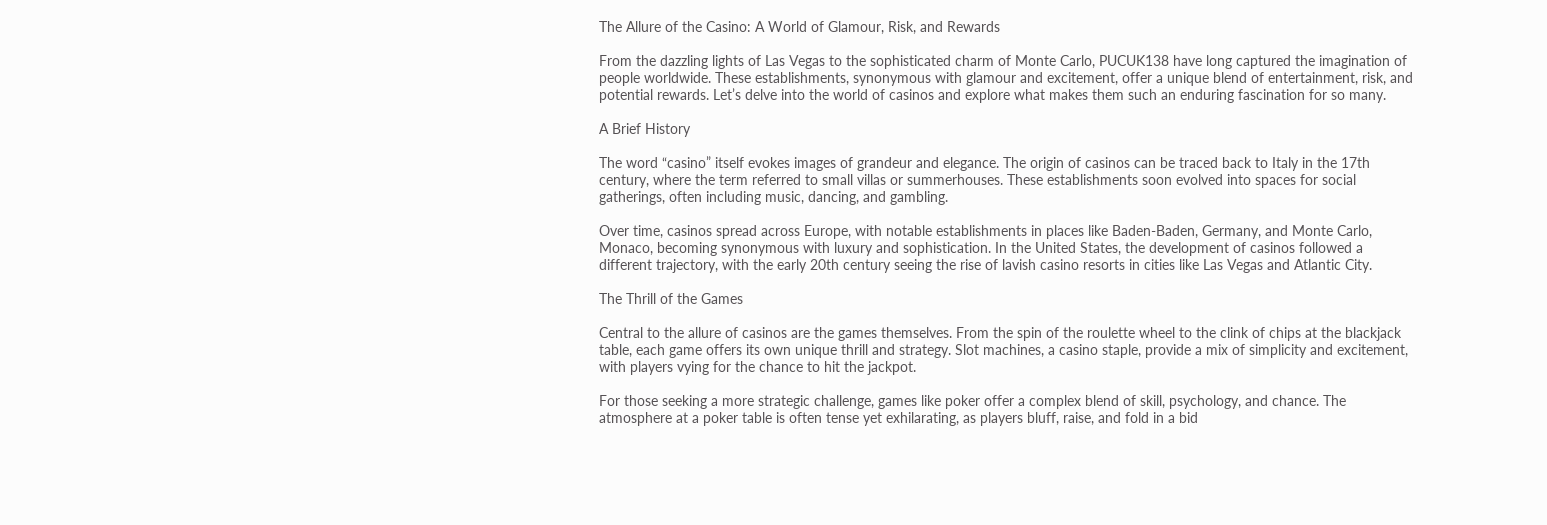The Allure of the Casino: A World of Glamour, Risk, and Rewards

From the dazzling lights of Las Vegas to the sophisticated charm of Monte Carlo, PUCUK138 have long captured the imagination of people worldwide. These establishments, synonymous with glamour and excitement, offer a unique blend of entertainment, risk, and potential rewards. Let’s delve into the world of casinos and explore what makes them such an enduring fascination for so many.

A Brief History

The word “casino” itself evokes images of grandeur and elegance. The origin of casinos can be traced back to Italy in the 17th century, where the term referred to small villas or summerhouses. These establishments soon evolved into spaces for social gatherings, often including music, dancing, and gambling.

Over time, casinos spread across Europe, with notable establishments in places like Baden-Baden, Germany, and Monte Carlo, Monaco, becoming synonymous with luxury and sophistication. In the United States, the development of casinos followed a different trajectory, with the early 20th century seeing the rise of lavish casino resorts in cities like Las Vegas and Atlantic City.

The Thrill of the Games

Central to the allure of casinos are the games themselves. From the spin of the roulette wheel to the clink of chips at the blackjack table, each game offers its own unique thrill and strategy. Slot machines, a casino staple, provide a mix of simplicity and excitement, with players vying for the chance to hit the jackpot.

For those seeking a more strategic challenge, games like poker offer a complex blend of skill, psychology, and chance. The atmosphere at a poker table is often tense yet exhilarating, as players bluff, raise, and fold in a bid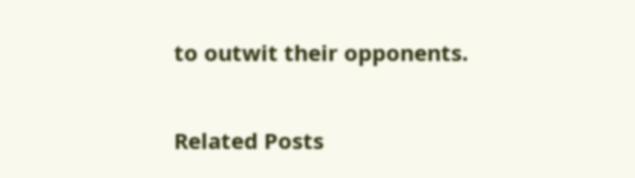to outwit their opponents.

Related Posts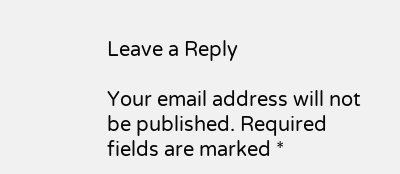Leave a Reply

Your email address will not be published. Required fields are marked *